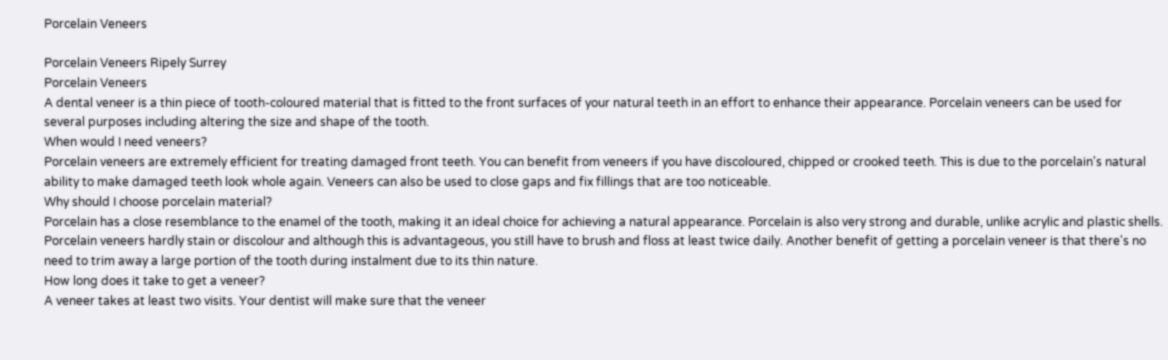Porcelain Veneers

Porcelain Veneers Ripely Surrey
Porcelain Veneers
A dental veneer is a thin piece of tooth-coloured material that is fitted to the front surfaces of your natural teeth in an effort to enhance their appearance. Porcelain veneers can be used for several purposes including altering the size and shape of the tooth.
When would I need veneers?
Porcelain veneers are extremely efficient for treating damaged front teeth. You can benefit from veneers if you have discoloured, chipped or crooked teeth. This is due to the porcelain's natural ability to make damaged teeth look whole again. Veneers can also be used to close gaps and fix fillings that are too noticeable.
Why should I choose porcelain material?
Porcelain has a close resemblance to the enamel of the tooth, making it an ideal choice for achieving a natural appearance. Porcelain is also very strong and durable, unlike acrylic and plastic shells. Porcelain veneers hardly stain or discolour and although this is advantageous, you still have to brush and floss at least twice daily. Another benefit of getting a porcelain veneer is that there's no need to trim away a large portion of the tooth during instalment due to its thin nature.
How long does it take to get a veneer?
A veneer takes at least two visits. Your dentist will make sure that the veneer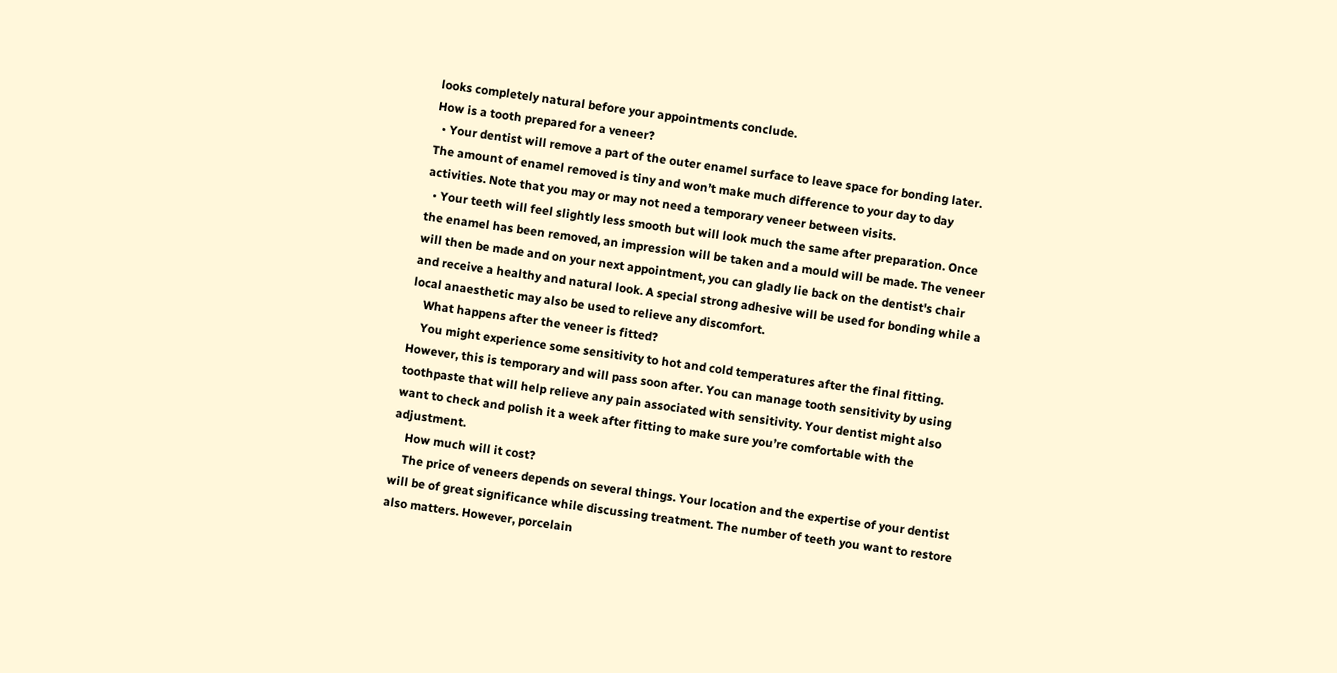looks completely natural before your appointments conclude.
How is a tooth prepared for a veneer?
  • Your dentist will remove a part of the outer enamel surface to leave space for bonding later. The amount of enamel removed is tiny and won’t make much difference to your day to day activities. Note that you may or may not need a temporary veneer between visits.
  • Your teeth will feel slightly less smooth but will look much the same after preparation. Once the enamel has been removed, an impression will be taken and a mould will be made. The veneer will then be made and on your next appointment, you can gladly lie back on the dentist's chair and receive a healthy and natural look. A special strong adhesive will be used for bonding while a local anaesthetic may also be used to relieve any discomfort.
    What happens after the veneer is fitted?
    You might experience some sensitivity to hot and cold temperatures after the final fitting. However, this is temporary and will pass soon after. You can manage tooth sensitivity by using toothpaste that will help relieve any pain associated with sensitivity. Your dentist might also want to check and polish it a week after fitting to make sure you’re comfortable with the adjustment.
    How much will it cost?
    The price of veneers depends on several things. Your location and the expertise of your dentist will be of great significance while discussing treatment. The number of teeth you want to restore also matters. However, porcelain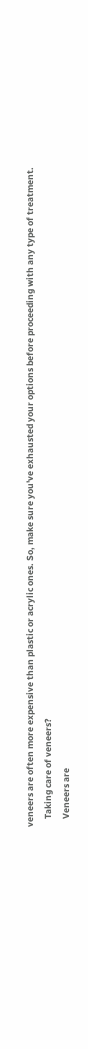veneers are often more expensive than plastic or acrylic ones. So, make sure you've exhausted your options before proceeding with any type of treatment.
    Taking care of veneers?
    Veneers are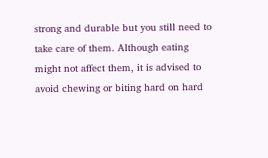strong and durable but you still need to take care of them. Although eating might not affect them, it is advised to avoid chewing or biting hard on hard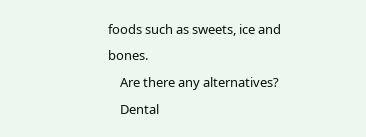foods such as sweets, ice and bones.
    Are there any alternatives?
    Dental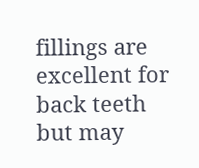fillings are excellent for back teeth but may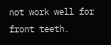not work well for front teeth.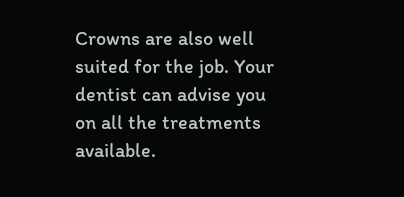Crowns are also well suited for the job. Your dentist can advise you on all the treatments available.